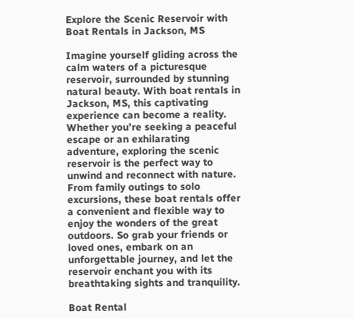Explore the Scenic Reservoir with Boat Rentals in Jackson, MS

Imagine yourself gliding across the calm waters of a picturesque reservoir, surrounded by stunning natural beauty. With boat rentals in Jackson, MS, this captivating experience can become a reality. Whether you’re seeking a peaceful escape or an exhilarating adventure, exploring the scenic reservoir is the perfect way to unwind and reconnect with nature. From family outings to solo excursions, these boat rentals offer a convenient and flexible way to enjoy the wonders of the great outdoors. So grab your friends or loved ones, embark on an unforgettable journey, and let the reservoir enchant you with its breathtaking sights and tranquility.

Boat Rental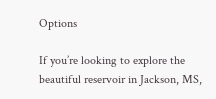Options

If you’re looking to explore the beautiful reservoir in Jackson, MS,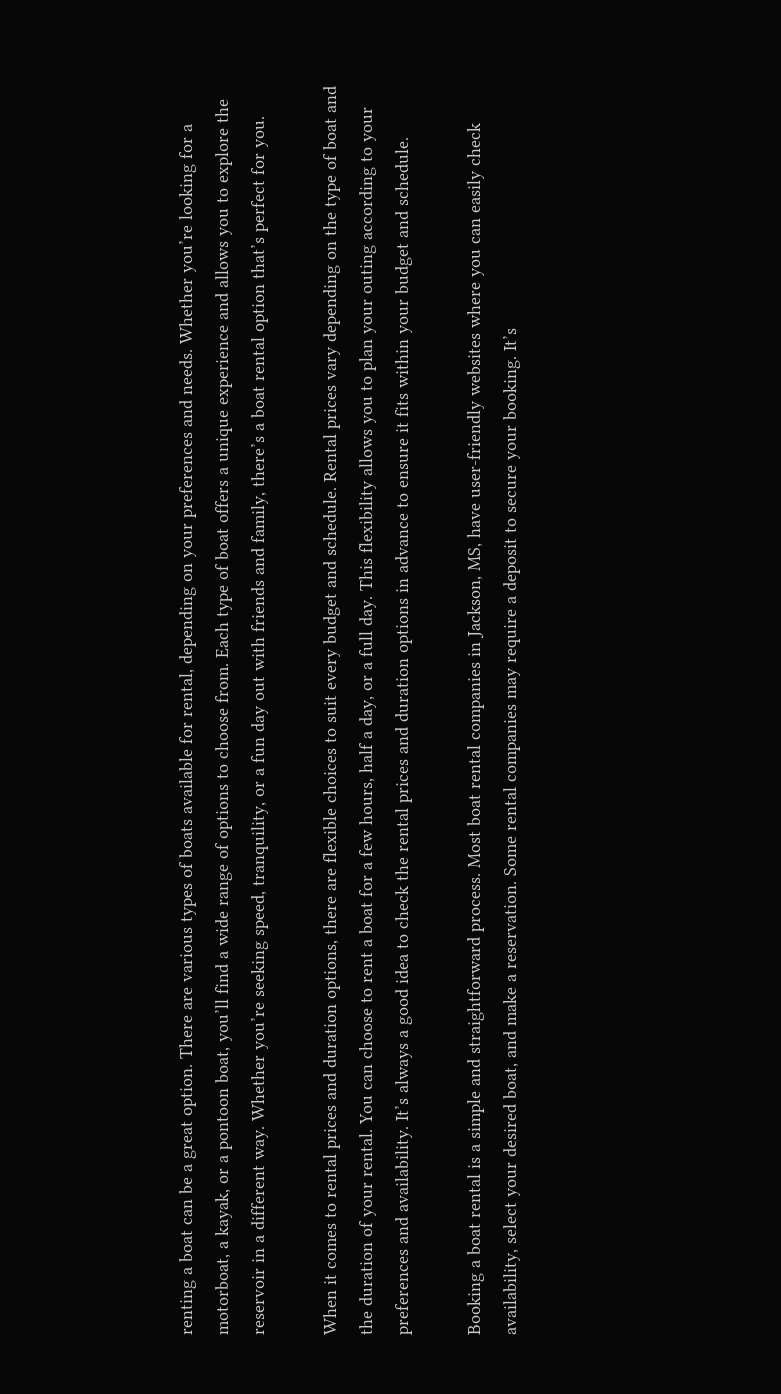renting a boat can be a great option. There are various types of boats available for rental, depending on your preferences and needs. Whether you’re looking for a motorboat, a kayak, or a pontoon boat, you’ll find a wide range of options to choose from. Each type of boat offers a unique experience and allows you to explore the reservoir in a different way. Whether you’re seeking speed, tranquility, or a fun day out with friends and family, there’s a boat rental option that’s perfect for you.

When it comes to rental prices and duration options, there are flexible choices to suit every budget and schedule. Rental prices vary depending on the type of boat and the duration of your rental. You can choose to rent a boat for a few hours, half a day, or a full day. This flexibility allows you to plan your outing according to your preferences and availability. It’s always a good idea to check the rental prices and duration options in advance to ensure it fits within your budget and schedule.

Booking a boat rental is a simple and straightforward process. Most boat rental companies in Jackson, MS, have user-friendly websites where you can easily check availability, select your desired boat, and make a reservation. Some rental companies may require a deposit to secure your booking. It’s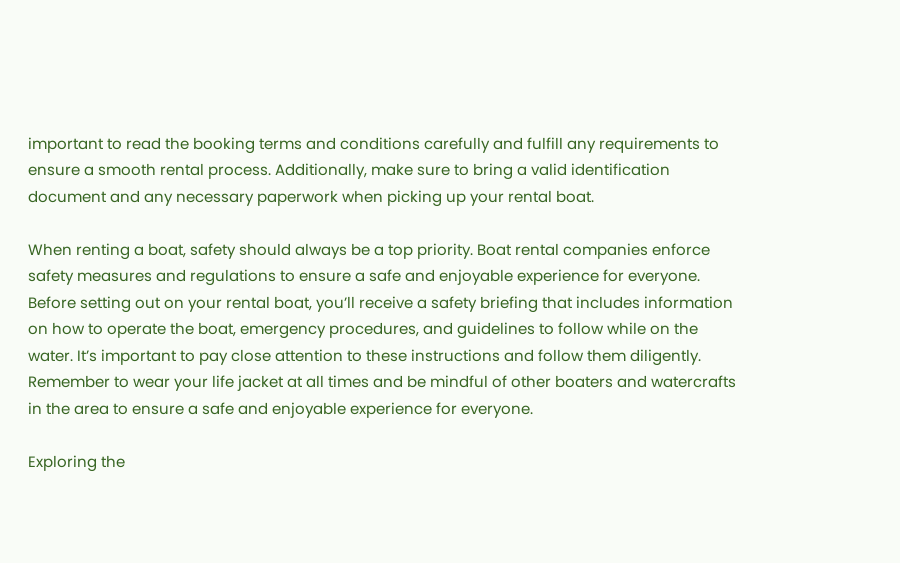important to read the booking terms and conditions carefully and fulfill any requirements to ensure a smooth rental process. Additionally, make sure to bring a valid identification document and any necessary paperwork when picking up your rental boat.

When renting a boat, safety should always be a top priority. Boat rental companies enforce safety measures and regulations to ensure a safe and enjoyable experience for everyone. Before setting out on your rental boat, you’ll receive a safety briefing that includes information on how to operate the boat, emergency procedures, and guidelines to follow while on the water. It’s important to pay close attention to these instructions and follow them diligently. Remember to wear your life jacket at all times and be mindful of other boaters and watercrafts in the area to ensure a safe and enjoyable experience for everyone.

Exploring the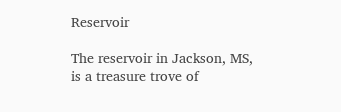Reservoir

The reservoir in Jackson, MS, is a treasure trove of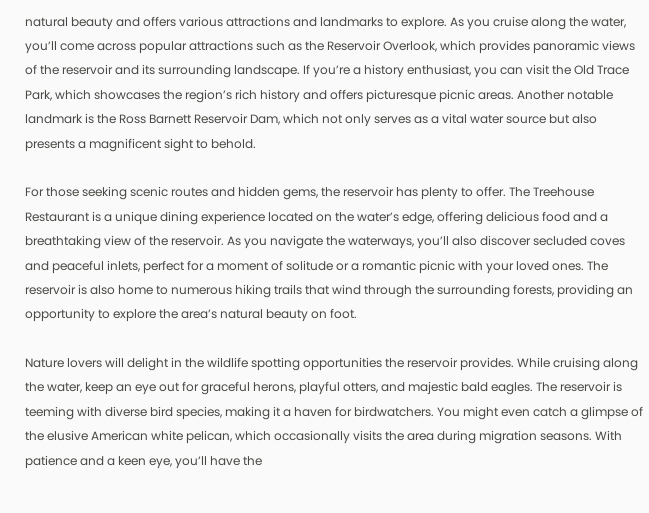natural beauty and offers various attractions and landmarks to explore. As you cruise along the water, you’ll come across popular attractions such as the Reservoir Overlook, which provides panoramic views of the reservoir and its surrounding landscape. If you’re a history enthusiast, you can visit the Old Trace Park, which showcases the region’s rich history and offers picturesque picnic areas. Another notable landmark is the Ross Barnett Reservoir Dam, which not only serves as a vital water source but also presents a magnificent sight to behold.

For those seeking scenic routes and hidden gems, the reservoir has plenty to offer. The Treehouse Restaurant is a unique dining experience located on the water’s edge, offering delicious food and a breathtaking view of the reservoir. As you navigate the waterways, you’ll also discover secluded coves and peaceful inlets, perfect for a moment of solitude or a romantic picnic with your loved ones. The reservoir is also home to numerous hiking trails that wind through the surrounding forests, providing an opportunity to explore the area’s natural beauty on foot.

Nature lovers will delight in the wildlife spotting opportunities the reservoir provides. While cruising along the water, keep an eye out for graceful herons, playful otters, and majestic bald eagles. The reservoir is teeming with diverse bird species, making it a haven for birdwatchers. You might even catch a glimpse of the elusive American white pelican, which occasionally visits the area during migration seasons. With patience and a keen eye, you’ll have the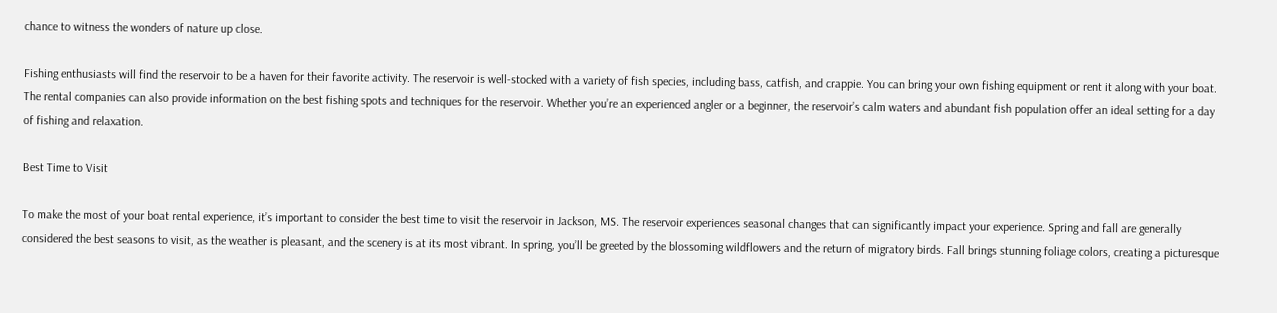chance to witness the wonders of nature up close.

Fishing enthusiasts will find the reservoir to be a haven for their favorite activity. The reservoir is well-stocked with a variety of fish species, including bass, catfish, and crappie. You can bring your own fishing equipment or rent it along with your boat. The rental companies can also provide information on the best fishing spots and techniques for the reservoir. Whether you’re an experienced angler or a beginner, the reservoir’s calm waters and abundant fish population offer an ideal setting for a day of fishing and relaxation.

Best Time to Visit

To make the most of your boat rental experience, it’s important to consider the best time to visit the reservoir in Jackson, MS. The reservoir experiences seasonal changes that can significantly impact your experience. Spring and fall are generally considered the best seasons to visit, as the weather is pleasant, and the scenery is at its most vibrant. In spring, you’ll be greeted by the blossoming wildflowers and the return of migratory birds. Fall brings stunning foliage colors, creating a picturesque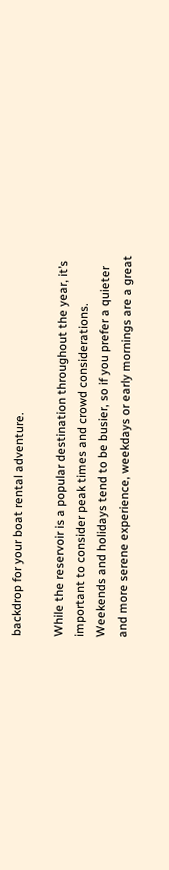backdrop for your boat rental adventure.

While the reservoir is a popular destination throughout the year, it’s important to consider peak times and crowd considerations. Weekends and holidays tend to be busier, so if you prefer a quieter and more serene experience, weekdays or early mornings are a great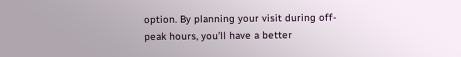option. By planning your visit during off-peak hours, you’ll have a better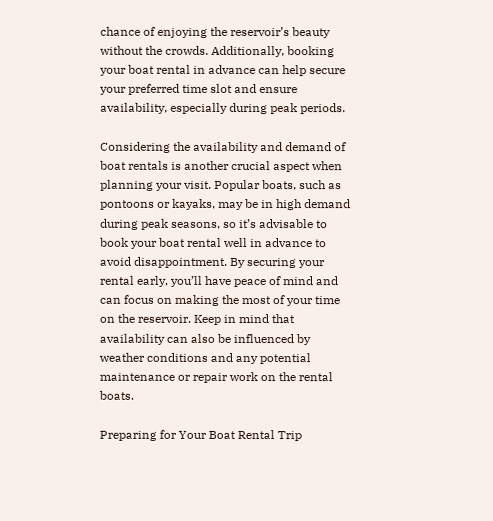chance of enjoying the reservoir’s beauty without the crowds. Additionally, booking your boat rental in advance can help secure your preferred time slot and ensure availability, especially during peak periods.

Considering the availability and demand of boat rentals is another crucial aspect when planning your visit. Popular boats, such as pontoons or kayaks, may be in high demand during peak seasons, so it’s advisable to book your boat rental well in advance to avoid disappointment. By securing your rental early, you’ll have peace of mind and can focus on making the most of your time on the reservoir. Keep in mind that availability can also be influenced by weather conditions and any potential maintenance or repair work on the rental boats.

Preparing for Your Boat Rental Trip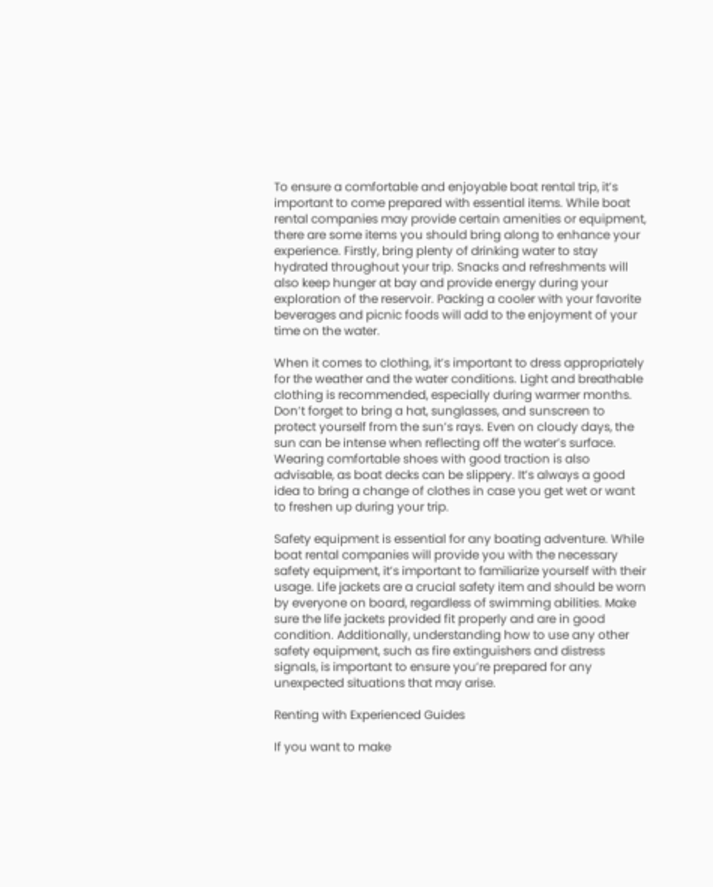To ensure a comfortable and enjoyable boat rental trip, it’s important to come prepared with essential items. While boat rental companies may provide certain amenities or equipment, there are some items you should bring along to enhance your experience. Firstly, bring plenty of drinking water to stay hydrated throughout your trip. Snacks and refreshments will also keep hunger at bay and provide energy during your exploration of the reservoir. Packing a cooler with your favorite beverages and picnic foods will add to the enjoyment of your time on the water.

When it comes to clothing, it’s important to dress appropriately for the weather and the water conditions. Light and breathable clothing is recommended, especially during warmer months. Don’t forget to bring a hat, sunglasses, and sunscreen to protect yourself from the sun’s rays. Even on cloudy days, the sun can be intense when reflecting off the water’s surface. Wearing comfortable shoes with good traction is also advisable, as boat decks can be slippery. It’s always a good idea to bring a change of clothes in case you get wet or want to freshen up during your trip.

Safety equipment is essential for any boating adventure. While boat rental companies will provide you with the necessary safety equipment, it’s important to familiarize yourself with their usage. Life jackets are a crucial safety item and should be worn by everyone on board, regardless of swimming abilities. Make sure the life jackets provided fit properly and are in good condition. Additionally, understanding how to use any other safety equipment, such as fire extinguishers and distress signals, is important to ensure you’re prepared for any unexpected situations that may arise.

Renting with Experienced Guides

If you want to make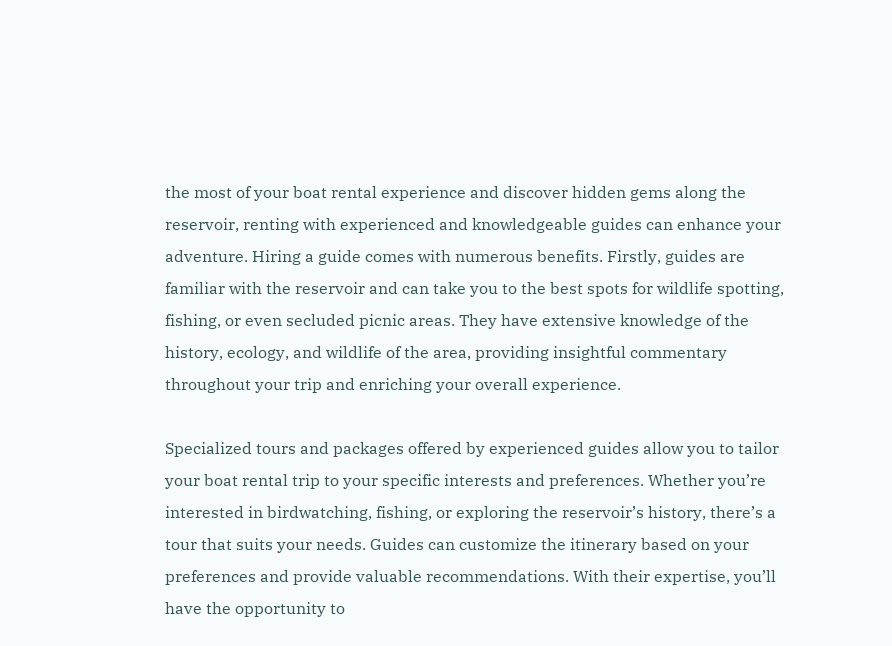the most of your boat rental experience and discover hidden gems along the reservoir, renting with experienced and knowledgeable guides can enhance your adventure. Hiring a guide comes with numerous benefits. Firstly, guides are familiar with the reservoir and can take you to the best spots for wildlife spotting, fishing, or even secluded picnic areas. They have extensive knowledge of the history, ecology, and wildlife of the area, providing insightful commentary throughout your trip and enriching your overall experience.

Specialized tours and packages offered by experienced guides allow you to tailor your boat rental trip to your specific interests and preferences. Whether you’re interested in birdwatching, fishing, or exploring the reservoir’s history, there’s a tour that suits your needs. Guides can customize the itinerary based on your preferences and provide valuable recommendations. With their expertise, you’ll have the opportunity to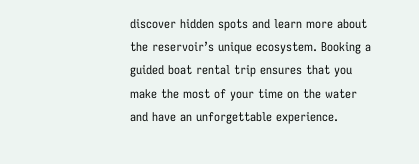discover hidden spots and learn more about the reservoir’s unique ecosystem. Booking a guided boat rental trip ensures that you make the most of your time on the water and have an unforgettable experience.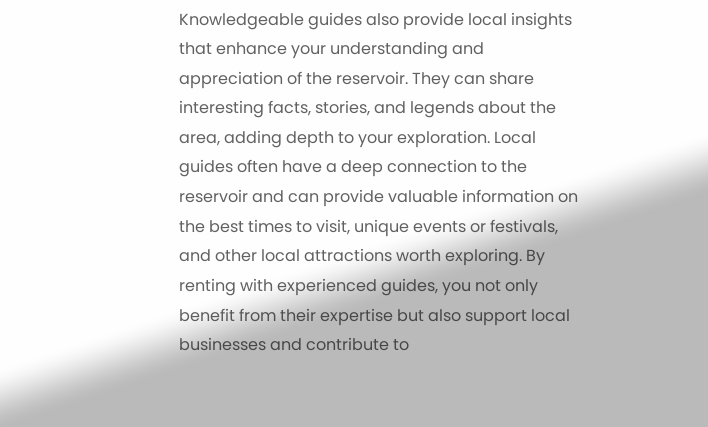Knowledgeable guides also provide local insights that enhance your understanding and appreciation of the reservoir. They can share interesting facts, stories, and legends about the area, adding depth to your exploration. Local guides often have a deep connection to the reservoir and can provide valuable information on the best times to visit, unique events or festivals, and other local attractions worth exploring. By renting with experienced guides, you not only benefit from their expertise but also support local businesses and contribute to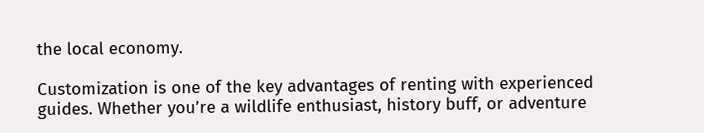the local economy.

Customization is one of the key advantages of renting with experienced guides. Whether you’re a wildlife enthusiast, history buff, or adventure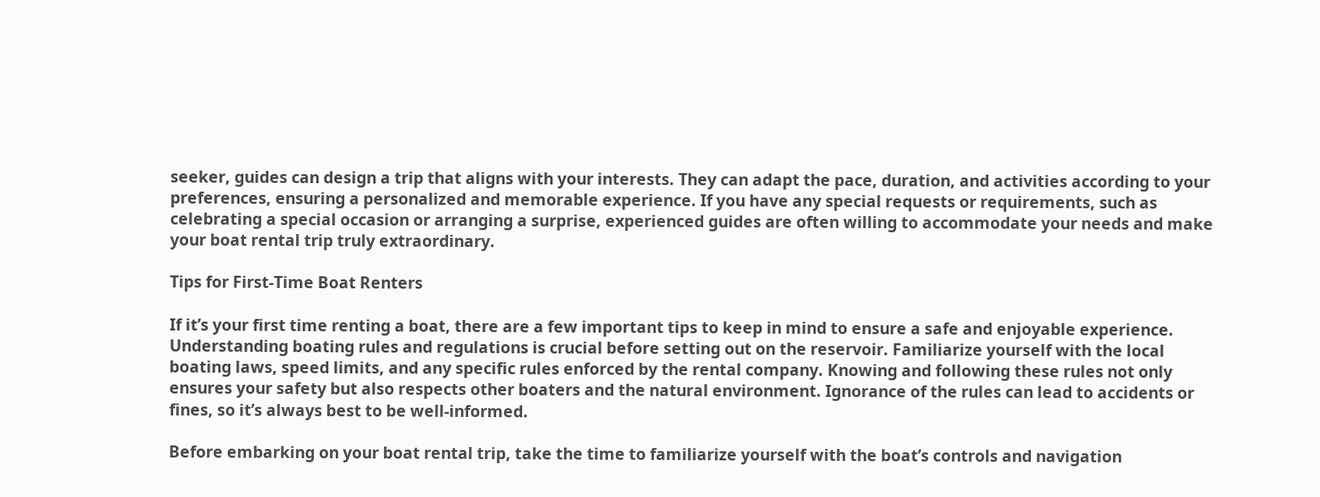seeker, guides can design a trip that aligns with your interests. They can adapt the pace, duration, and activities according to your preferences, ensuring a personalized and memorable experience. If you have any special requests or requirements, such as celebrating a special occasion or arranging a surprise, experienced guides are often willing to accommodate your needs and make your boat rental trip truly extraordinary.

Tips for First-Time Boat Renters

If it’s your first time renting a boat, there are a few important tips to keep in mind to ensure a safe and enjoyable experience. Understanding boating rules and regulations is crucial before setting out on the reservoir. Familiarize yourself with the local boating laws, speed limits, and any specific rules enforced by the rental company. Knowing and following these rules not only ensures your safety but also respects other boaters and the natural environment. Ignorance of the rules can lead to accidents or fines, so it’s always best to be well-informed.

Before embarking on your boat rental trip, take the time to familiarize yourself with the boat’s controls and navigation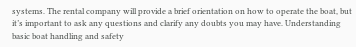systems. The rental company will provide a brief orientation on how to operate the boat, but it’s important to ask any questions and clarify any doubts you may have. Understanding basic boat handling and safety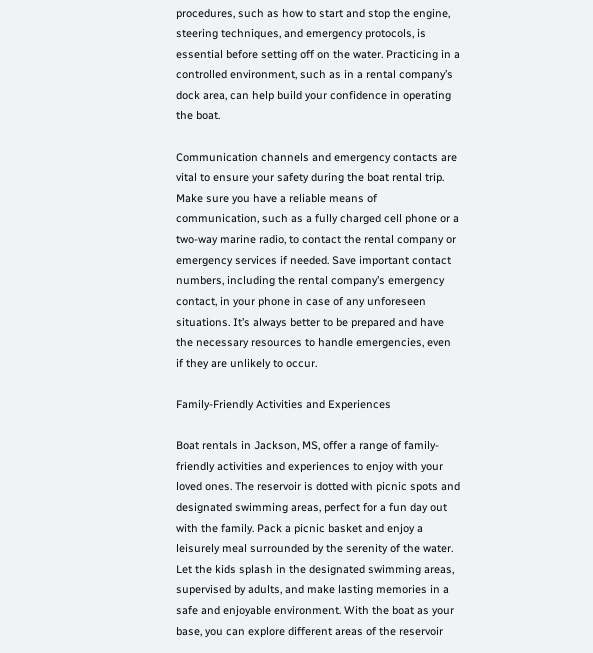procedures, such as how to start and stop the engine, steering techniques, and emergency protocols, is essential before setting off on the water. Practicing in a controlled environment, such as in a rental company’s dock area, can help build your confidence in operating the boat.

Communication channels and emergency contacts are vital to ensure your safety during the boat rental trip. Make sure you have a reliable means of communication, such as a fully charged cell phone or a two-way marine radio, to contact the rental company or emergency services if needed. Save important contact numbers, including the rental company’s emergency contact, in your phone in case of any unforeseen situations. It’s always better to be prepared and have the necessary resources to handle emergencies, even if they are unlikely to occur.

Family-Friendly Activities and Experiences

Boat rentals in Jackson, MS, offer a range of family-friendly activities and experiences to enjoy with your loved ones. The reservoir is dotted with picnic spots and designated swimming areas, perfect for a fun day out with the family. Pack a picnic basket and enjoy a leisurely meal surrounded by the serenity of the water. Let the kids splash in the designated swimming areas, supervised by adults, and make lasting memories in a safe and enjoyable environment. With the boat as your base, you can explore different areas of the reservoir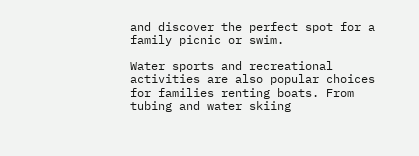and discover the perfect spot for a family picnic or swim.

Water sports and recreational activities are also popular choices for families renting boats. From tubing and water skiing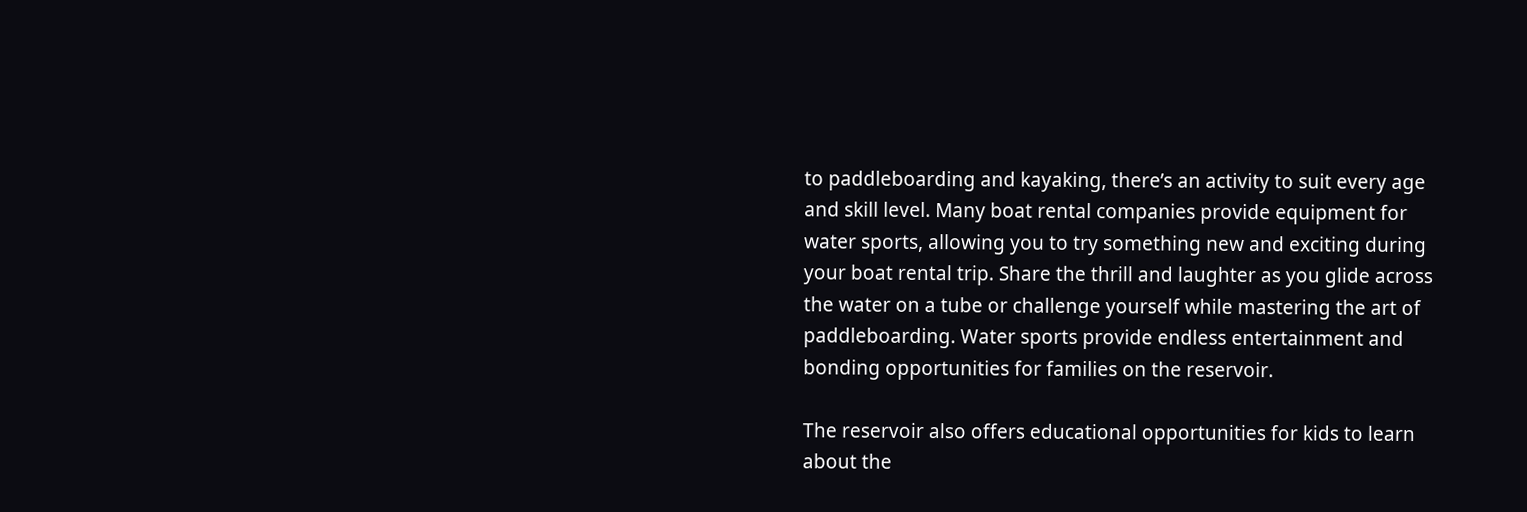to paddleboarding and kayaking, there’s an activity to suit every age and skill level. Many boat rental companies provide equipment for water sports, allowing you to try something new and exciting during your boat rental trip. Share the thrill and laughter as you glide across the water on a tube or challenge yourself while mastering the art of paddleboarding. Water sports provide endless entertainment and bonding opportunities for families on the reservoir.

The reservoir also offers educational opportunities for kids to learn about the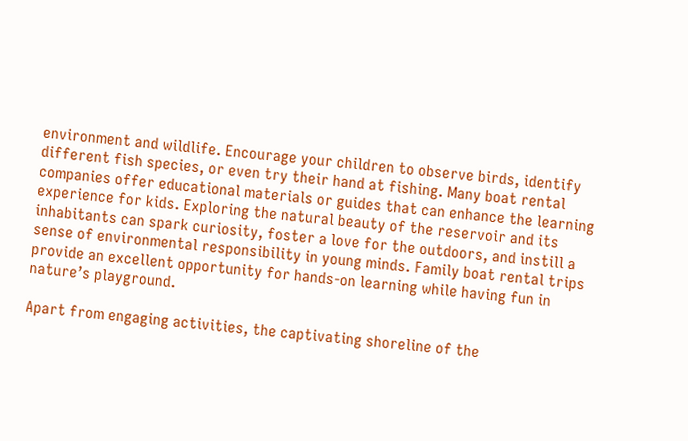environment and wildlife. Encourage your children to observe birds, identify different fish species, or even try their hand at fishing. Many boat rental companies offer educational materials or guides that can enhance the learning experience for kids. Exploring the natural beauty of the reservoir and its inhabitants can spark curiosity, foster a love for the outdoors, and instill a sense of environmental responsibility in young minds. Family boat rental trips provide an excellent opportunity for hands-on learning while having fun in nature’s playground.

Apart from engaging activities, the captivating shoreline of the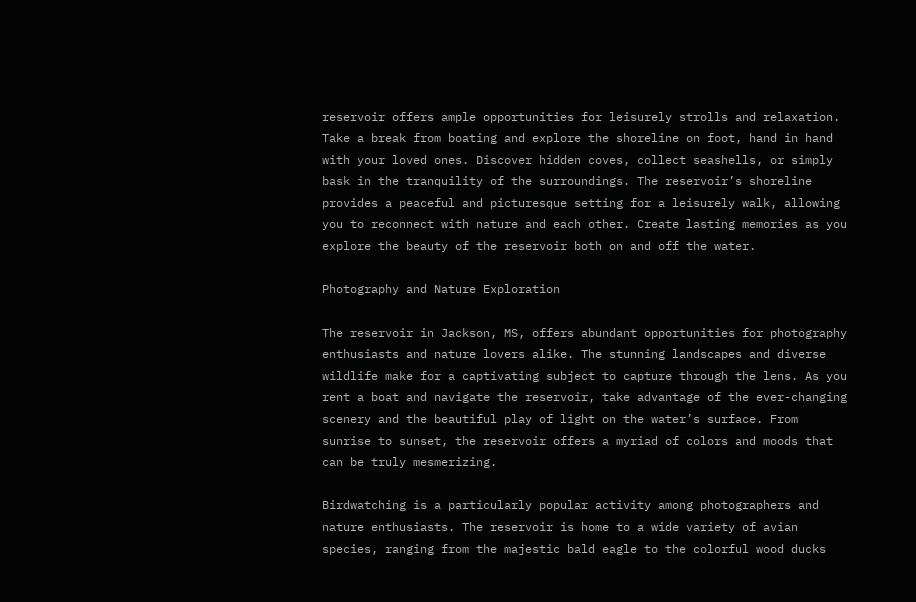reservoir offers ample opportunities for leisurely strolls and relaxation. Take a break from boating and explore the shoreline on foot, hand in hand with your loved ones. Discover hidden coves, collect seashells, or simply bask in the tranquility of the surroundings. The reservoir’s shoreline provides a peaceful and picturesque setting for a leisurely walk, allowing you to reconnect with nature and each other. Create lasting memories as you explore the beauty of the reservoir both on and off the water.

Photography and Nature Exploration

The reservoir in Jackson, MS, offers abundant opportunities for photography enthusiasts and nature lovers alike. The stunning landscapes and diverse wildlife make for a captivating subject to capture through the lens. As you rent a boat and navigate the reservoir, take advantage of the ever-changing scenery and the beautiful play of light on the water’s surface. From sunrise to sunset, the reservoir offers a myriad of colors and moods that can be truly mesmerizing.

Birdwatching is a particularly popular activity among photographers and nature enthusiasts. The reservoir is home to a wide variety of avian species, ranging from the majestic bald eagle to the colorful wood ducks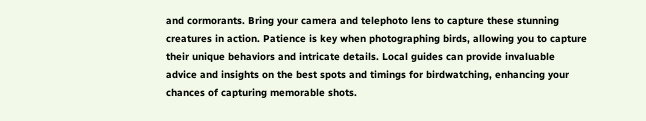and cormorants. Bring your camera and telephoto lens to capture these stunning creatures in action. Patience is key when photographing birds, allowing you to capture their unique behaviors and intricate details. Local guides can provide invaluable advice and insights on the best spots and timings for birdwatching, enhancing your chances of capturing memorable shots.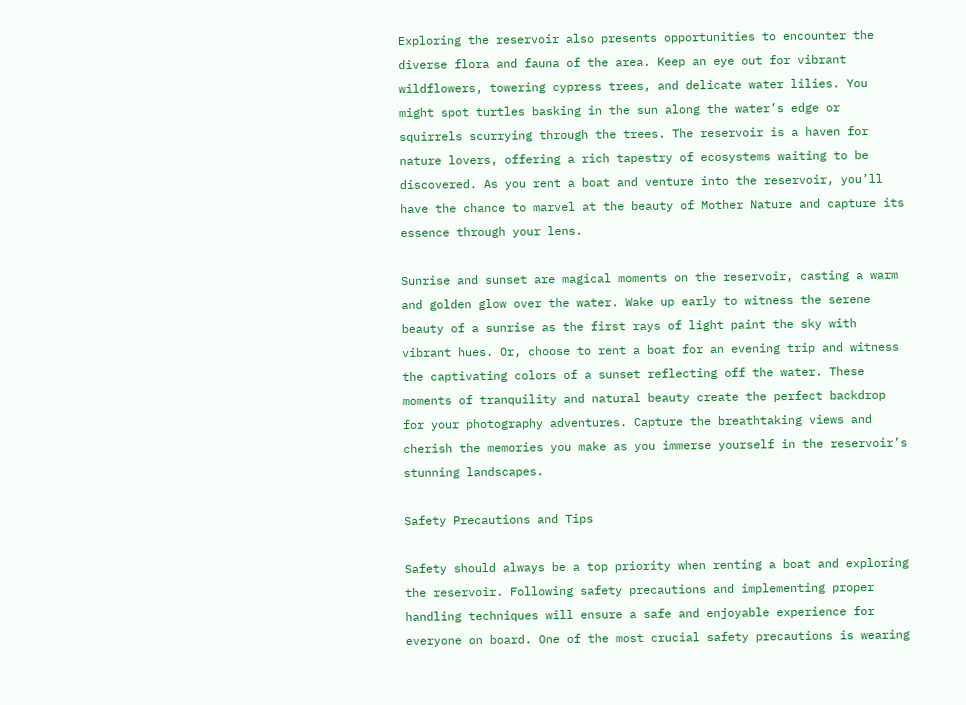Exploring the reservoir also presents opportunities to encounter the diverse flora and fauna of the area. Keep an eye out for vibrant wildflowers, towering cypress trees, and delicate water lilies. You might spot turtles basking in the sun along the water’s edge or squirrels scurrying through the trees. The reservoir is a haven for nature lovers, offering a rich tapestry of ecosystems waiting to be discovered. As you rent a boat and venture into the reservoir, you’ll have the chance to marvel at the beauty of Mother Nature and capture its essence through your lens.

Sunrise and sunset are magical moments on the reservoir, casting a warm and golden glow over the water. Wake up early to witness the serene beauty of a sunrise as the first rays of light paint the sky with vibrant hues. Or, choose to rent a boat for an evening trip and witness the captivating colors of a sunset reflecting off the water. These moments of tranquility and natural beauty create the perfect backdrop for your photography adventures. Capture the breathtaking views and cherish the memories you make as you immerse yourself in the reservoir’s stunning landscapes.

Safety Precautions and Tips

Safety should always be a top priority when renting a boat and exploring the reservoir. Following safety precautions and implementing proper handling techniques will ensure a safe and enjoyable experience for everyone on board. One of the most crucial safety precautions is wearing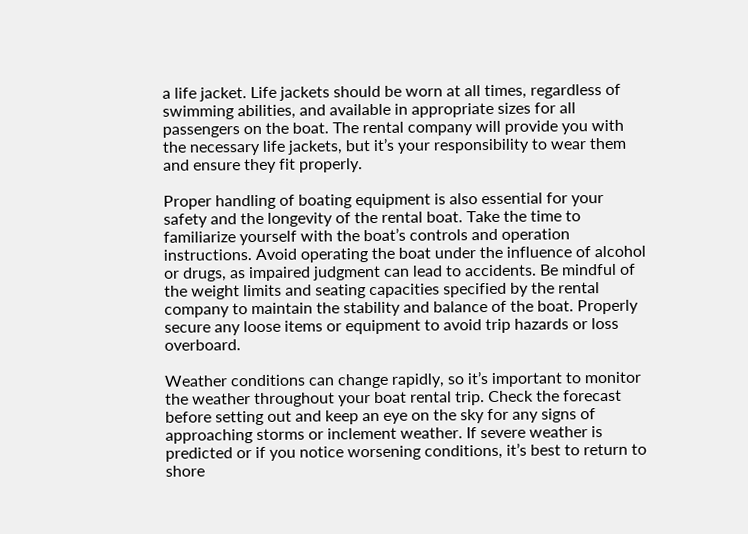a life jacket. Life jackets should be worn at all times, regardless of swimming abilities, and available in appropriate sizes for all passengers on the boat. The rental company will provide you with the necessary life jackets, but it’s your responsibility to wear them and ensure they fit properly.

Proper handling of boating equipment is also essential for your safety and the longevity of the rental boat. Take the time to familiarize yourself with the boat’s controls and operation instructions. Avoid operating the boat under the influence of alcohol or drugs, as impaired judgment can lead to accidents. Be mindful of the weight limits and seating capacities specified by the rental company to maintain the stability and balance of the boat. Properly secure any loose items or equipment to avoid trip hazards or loss overboard.

Weather conditions can change rapidly, so it’s important to monitor the weather throughout your boat rental trip. Check the forecast before setting out and keep an eye on the sky for any signs of approaching storms or inclement weather. If severe weather is predicted or if you notice worsening conditions, it’s best to return to shore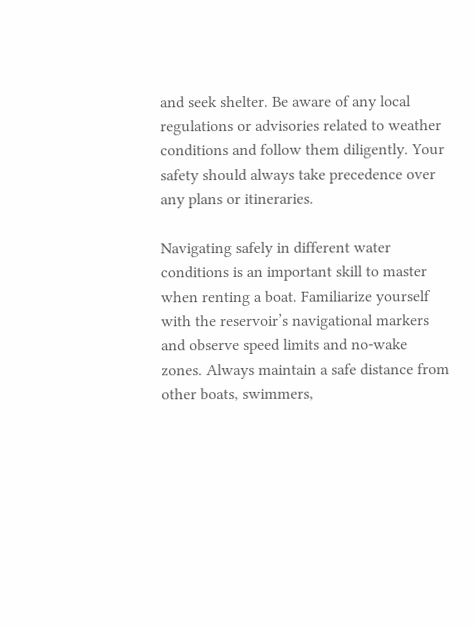and seek shelter. Be aware of any local regulations or advisories related to weather conditions and follow them diligently. Your safety should always take precedence over any plans or itineraries.

Navigating safely in different water conditions is an important skill to master when renting a boat. Familiarize yourself with the reservoir’s navigational markers and observe speed limits and no-wake zones. Always maintain a safe distance from other boats, swimmers,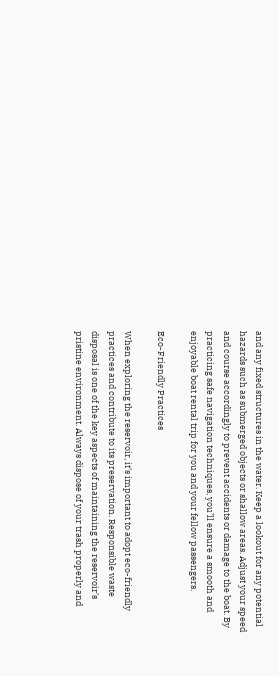and any fixed structures in the water. Keep a lookout for any potential hazards such as submerged objects or shallow areas. Adjust your speed and course accordingly to prevent accidents or damage to the boat. By practicing safe navigation techniques, you’ll ensure a smooth and enjoyable boat rental trip for you and your fellow passengers.

Eco-Friendly Practices

When exploring the reservoir, it’s important to adopt eco-friendly practices and contribute to its preservation. Responsible waste disposal is one of the key aspects of maintaining the reservoir’s pristine environment. Always dispose of your trash properly and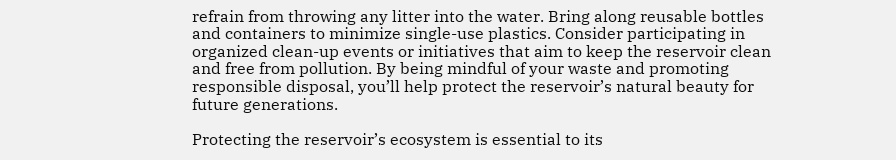refrain from throwing any litter into the water. Bring along reusable bottles and containers to minimize single-use plastics. Consider participating in organized clean-up events or initiatives that aim to keep the reservoir clean and free from pollution. By being mindful of your waste and promoting responsible disposal, you’ll help protect the reservoir’s natural beauty for future generations.

Protecting the reservoir’s ecosystem is essential to its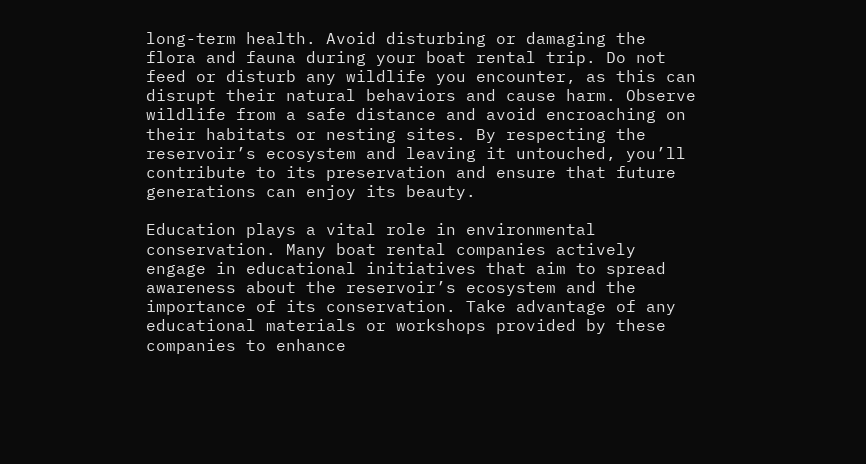long-term health. Avoid disturbing or damaging the flora and fauna during your boat rental trip. Do not feed or disturb any wildlife you encounter, as this can disrupt their natural behaviors and cause harm. Observe wildlife from a safe distance and avoid encroaching on their habitats or nesting sites. By respecting the reservoir’s ecosystem and leaving it untouched, you’ll contribute to its preservation and ensure that future generations can enjoy its beauty.

Education plays a vital role in environmental conservation. Many boat rental companies actively engage in educational initiatives that aim to spread awareness about the reservoir’s ecosystem and the importance of its conservation. Take advantage of any educational materials or workshops provided by these companies to enhance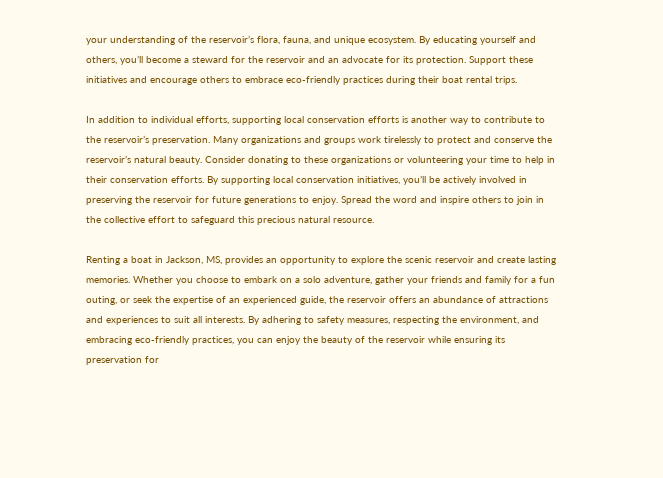your understanding of the reservoir’s flora, fauna, and unique ecosystem. By educating yourself and others, you’ll become a steward for the reservoir and an advocate for its protection. Support these initiatives and encourage others to embrace eco-friendly practices during their boat rental trips.

In addition to individual efforts, supporting local conservation efforts is another way to contribute to the reservoir’s preservation. Many organizations and groups work tirelessly to protect and conserve the reservoir’s natural beauty. Consider donating to these organizations or volunteering your time to help in their conservation efforts. By supporting local conservation initiatives, you’ll be actively involved in preserving the reservoir for future generations to enjoy. Spread the word and inspire others to join in the collective effort to safeguard this precious natural resource.

Renting a boat in Jackson, MS, provides an opportunity to explore the scenic reservoir and create lasting memories. Whether you choose to embark on a solo adventure, gather your friends and family for a fun outing, or seek the expertise of an experienced guide, the reservoir offers an abundance of attractions and experiences to suit all interests. By adhering to safety measures, respecting the environment, and embracing eco-friendly practices, you can enjoy the beauty of the reservoir while ensuring its preservation for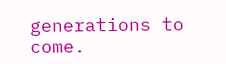generations to come.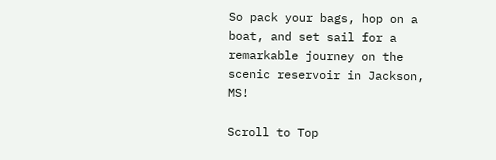So pack your bags, hop on a boat, and set sail for a remarkable journey on the scenic reservoir in Jackson, MS!

Scroll to Top